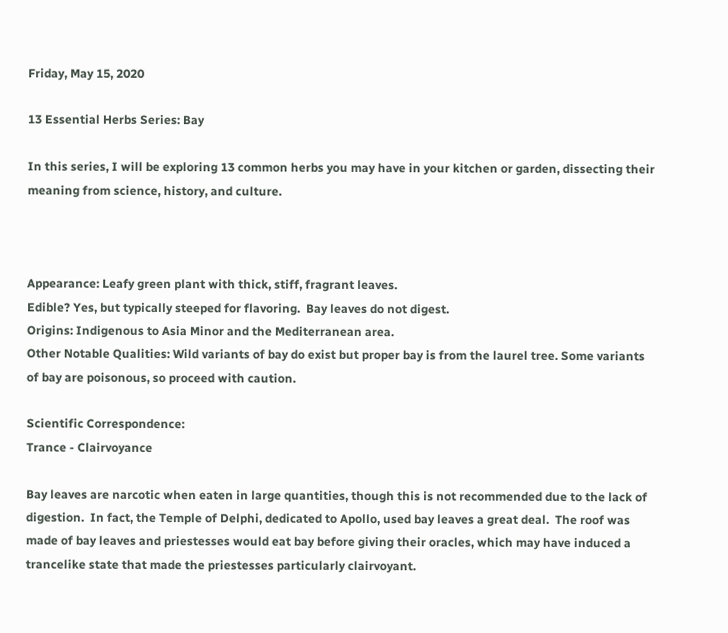Friday, May 15, 2020

13 Essential Herbs Series: Bay

In this series, I will be exploring 13 common herbs you may have in your kitchen or garden, dissecting their meaning from science, history, and culture.



Appearance: Leafy green plant with thick, stiff, fragrant leaves.
Edible? Yes, but typically steeped for flavoring.  Bay leaves do not digest.
Origins: Indigenous to Asia Minor and the Mediterranean area.
Other Notable Qualities: Wild variants of bay do exist but proper bay is from the laurel tree. Some variants of bay are poisonous, so proceed with caution.

Scientific Correspondence:
Trance - Clairvoyance

Bay leaves are narcotic when eaten in large quantities, though this is not recommended due to the lack of digestion.  In fact, the Temple of Delphi, dedicated to Apollo, used bay leaves a great deal.  The roof was made of bay leaves and priestesses would eat bay before giving their oracles, which may have induced a trancelike state that made the priestesses particularly clairvoyant.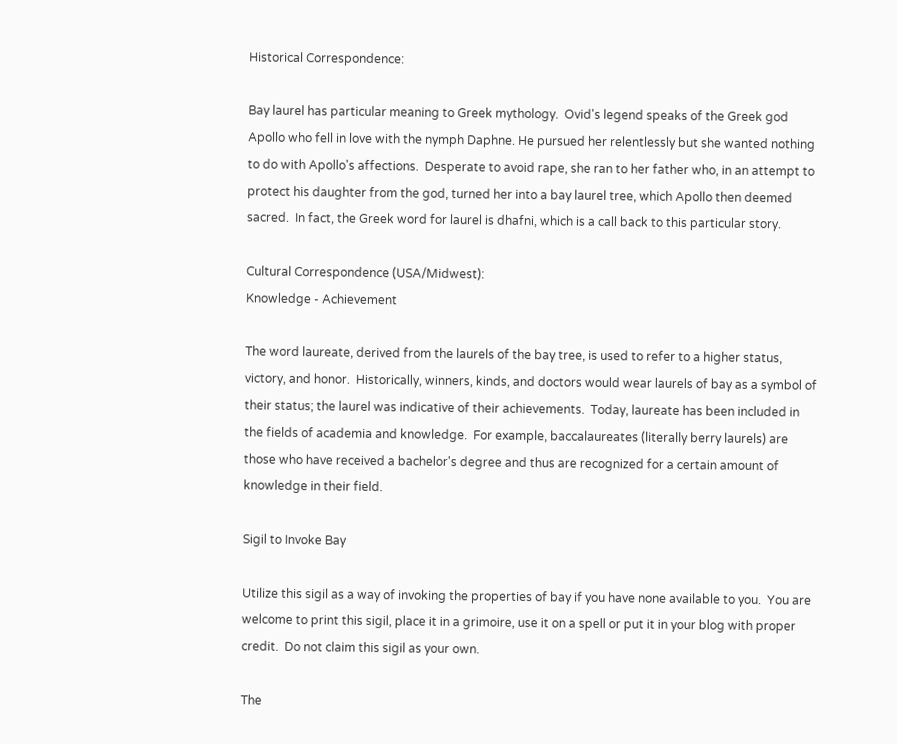Historical Correspondence:

Bay laurel has particular meaning to Greek mythology.  Ovid's legend speaks of the Greek god Apollo who fell in love with the nymph Daphne. He pursued her relentlessly but she wanted nothing to do with Apollo's affections.  Desperate to avoid rape, she ran to her father who, in an attempt to protect his daughter from the god, turned her into a bay laurel tree, which Apollo then deemed sacred.  In fact, the Greek word for laurel is dhafni, which is a call back to this particular story.

Cultural Correspondence (USA/Midwest):
Knowledge - Achievement

The word laureate, derived from the laurels of the bay tree, is used to refer to a higher status, victory, and honor.  Historically, winners, kinds, and doctors would wear laurels of bay as a symbol of their status; the laurel was indicative of their achievements.  Today, laureate has been included in the fields of academia and knowledge.  For example, baccalaureates (literally berry laurels) are those who have received a bachelor's degree and thus are recognized for a certain amount of knowledge in their field.

Sigil to Invoke Bay

Utilize this sigil as a way of invoking the properties of bay if you have none available to you.  You are welcome to print this sigil, place it in a grimoire, use it on a spell or put it in your blog with proper credit.  Do not claim this sigil as your own.

The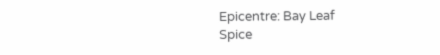Epicentre: Bay Leaf
Spice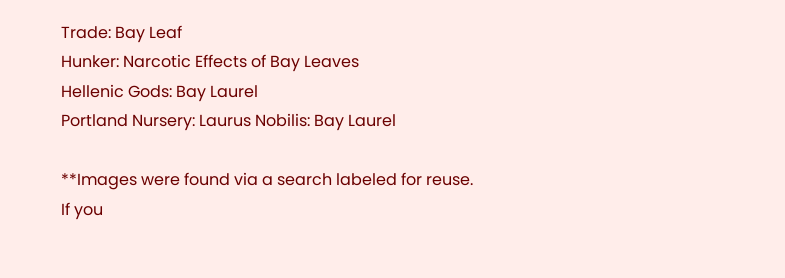Trade: Bay Leaf
Hunker: Narcotic Effects of Bay Leaves
Hellenic Gods: Bay Laurel
Portland Nursery: Laurus Nobilis: Bay Laurel

**Images were found via a search labeled for reuse.
If you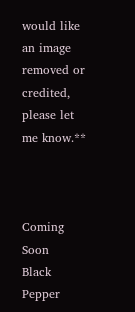would like an image removed or credited, please let me know.**



Coming Soon
Black Pepper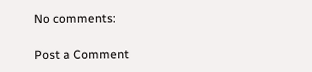No comments:

Post a Comment